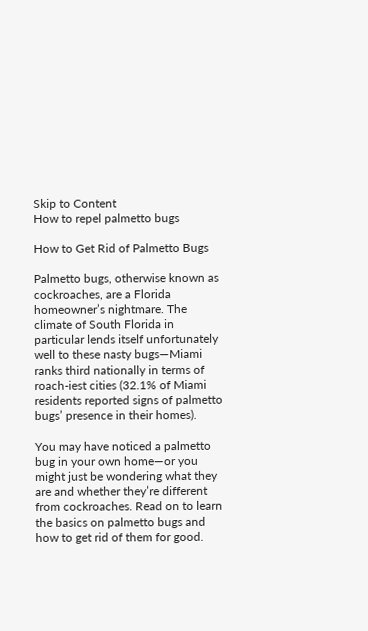Skip to Content
How to repel palmetto bugs

How to Get Rid of Palmetto Bugs

Palmetto bugs, otherwise known as cockroaches, are a Florida homeowner’s nightmare. The climate of South Florida in particular lends itself unfortunately well to these nasty bugs—Miami ranks third nationally in terms of roach-iest cities (32.1% of Miami residents reported signs of palmetto bugs’ presence in their homes).

You may have noticed a palmetto bug in your own home—or you might just be wondering what they are and whether they’re different from cockroaches. Read on to learn the basics on palmetto bugs and how to get rid of them for good.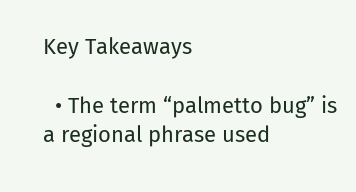Key Takeaways

  • The term “palmetto bug” is a regional phrase used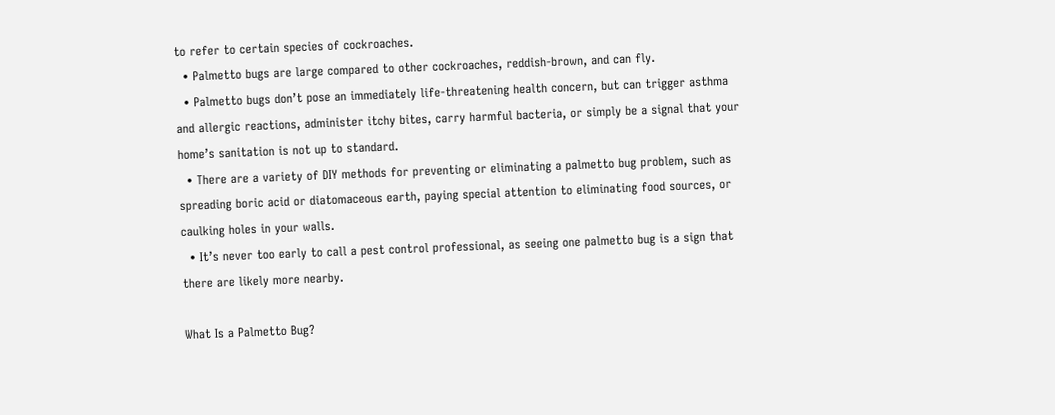to refer to certain species of cockroaches.
  • Palmetto bugs are large compared to other cockroaches, reddish-brown, and can fly.
  • Palmetto bugs don’t pose an immediately life-threatening health concern, but can trigger asthma and allergic reactions, administer itchy bites, carry harmful bacteria, or simply be a signal that your home’s sanitation is not up to standard.
  • There are a variety of DIY methods for preventing or eliminating a palmetto bug problem, such as spreading boric acid or diatomaceous earth, paying special attention to eliminating food sources, or caulking holes in your walls.
  • It’s never too early to call a pest control professional, as seeing one palmetto bug is a sign that there are likely more nearby.

What Is a Palmetto Bug?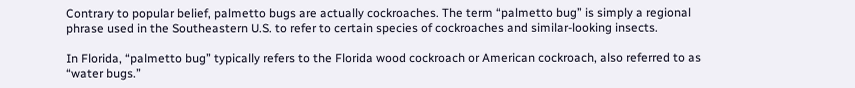Contrary to popular belief, palmetto bugs are actually cockroaches. The term “palmetto bug” is simply a regional phrase used in the Southeastern U.S. to refer to certain species of cockroaches and similar-looking insects.

In Florida, “palmetto bug” typically refers to the Florida wood cockroach or American cockroach, also referred to as “water bugs.”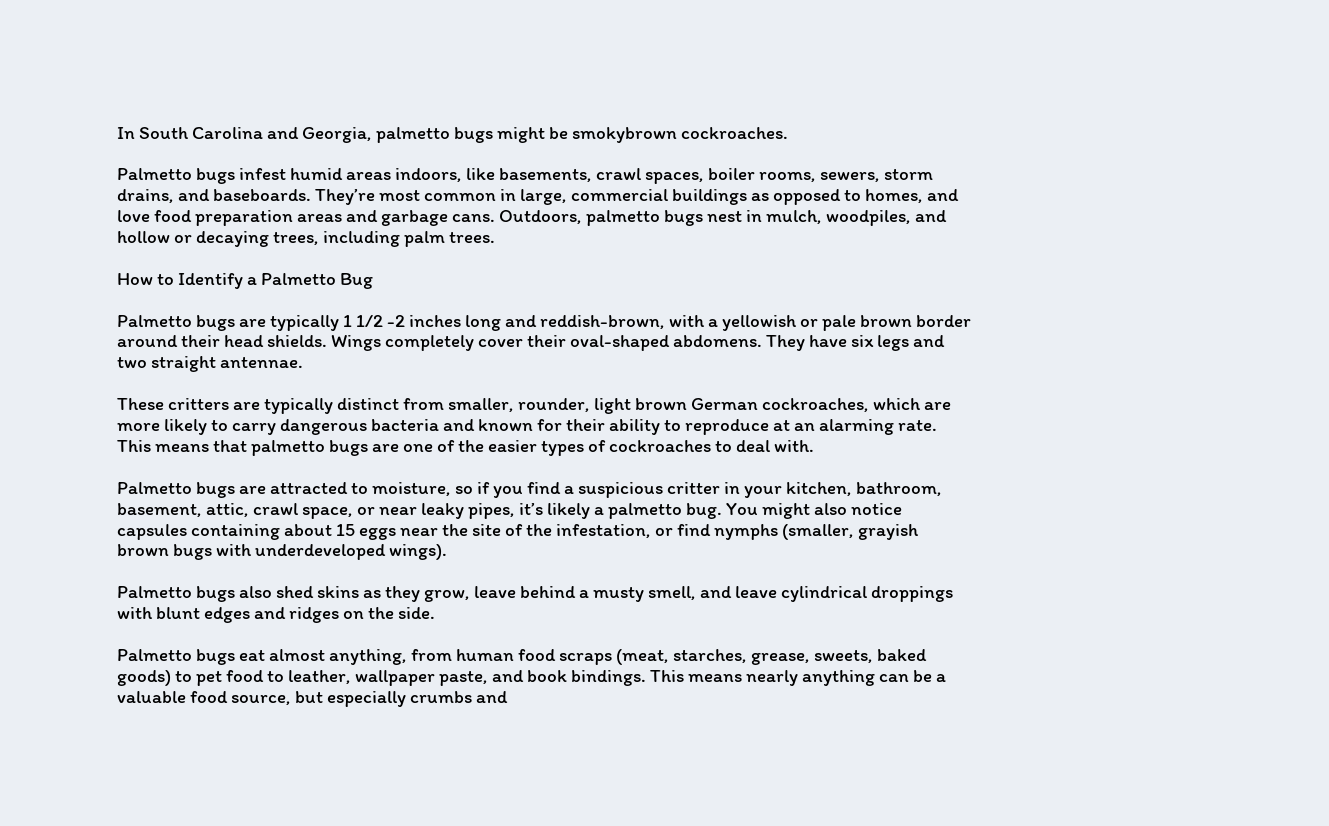In South Carolina and Georgia, palmetto bugs might be smokybrown cockroaches.

Palmetto bugs infest humid areas indoors, like basements, crawl spaces, boiler rooms, sewers, storm drains, and baseboards. They’re most common in large, commercial buildings as opposed to homes, and love food preparation areas and garbage cans. Outdoors, palmetto bugs nest in mulch, woodpiles, and hollow or decaying trees, including palm trees.

How to Identify a Palmetto Bug

Palmetto bugs are typically 1 1/2 -2 inches long and reddish-brown, with a yellowish or pale brown border around their head shields. Wings completely cover their oval-shaped abdomens. They have six legs and two straight antennae.

These critters are typically distinct from smaller, rounder, light brown German cockroaches, which are more likely to carry dangerous bacteria and known for their ability to reproduce at an alarming rate. This means that palmetto bugs are one of the easier types of cockroaches to deal with.

Palmetto bugs are attracted to moisture, so if you find a suspicious critter in your kitchen, bathroom, basement, attic, crawl space, or near leaky pipes, it’s likely a palmetto bug. You might also notice capsules containing about 15 eggs near the site of the infestation, or find nymphs (smaller, grayish brown bugs with underdeveloped wings).

Palmetto bugs also shed skins as they grow, leave behind a musty smell, and leave cylindrical droppings with blunt edges and ridges on the side.

Palmetto bugs eat almost anything, from human food scraps (meat, starches, grease, sweets, baked goods) to pet food to leather, wallpaper paste, and book bindings. This means nearly anything can be a valuable food source, but especially crumbs and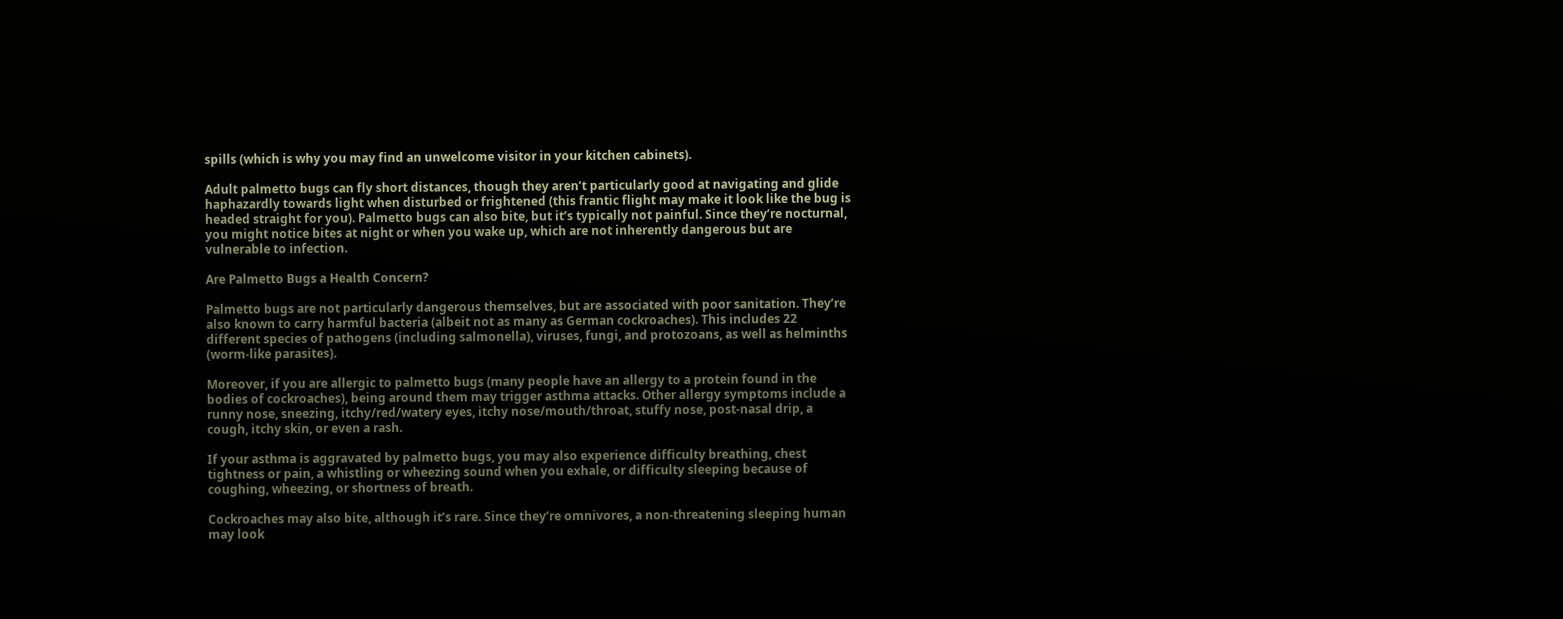spills (which is why you may find an unwelcome visitor in your kitchen cabinets).

Adult palmetto bugs can fly short distances, though they aren’t particularly good at navigating and glide haphazardly towards light when disturbed or frightened (this frantic flight may make it look like the bug is headed straight for you). Palmetto bugs can also bite, but it’s typically not painful. Since they’re nocturnal, you might notice bites at night or when you wake up, which are not inherently dangerous but are vulnerable to infection.

Are Palmetto Bugs a Health Concern?

Palmetto bugs are not particularly dangerous themselves, but are associated with poor sanitation. They’re also known to carry harmful bacteria (albeit not as many as German cockroaches). This includes 22 different species of pathogens (including salmonella), viruses, fungi, and protozoans, as well as helminths (worm-like parasites).

Moreover, if you are allergic to palmetto bugs (many people have an allergy to a protein found in the bodies of cockroaches), being around them may trigger asthma attacks. Other allergy symptoms include a runny nose, sneezing, itchy/red/watery eyes, itchy nose/mouth/throat, stuffy nose, post-nasal drip, a cough, itchy skin, or even a rash.

If your asthma is aggravated by palmetto bugs, you may also experience difficulty breathing, chest tightness or pain, a whistling or wheezing sound when you exhale, or difficulty sleeping because of coughing, wheezing, or shortness of breath.

Cockroaches may also bite, although it’s rare. Since they’re omnivores, a non-threatening sleeping human may look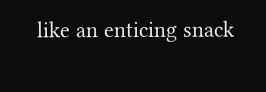like an enticing snack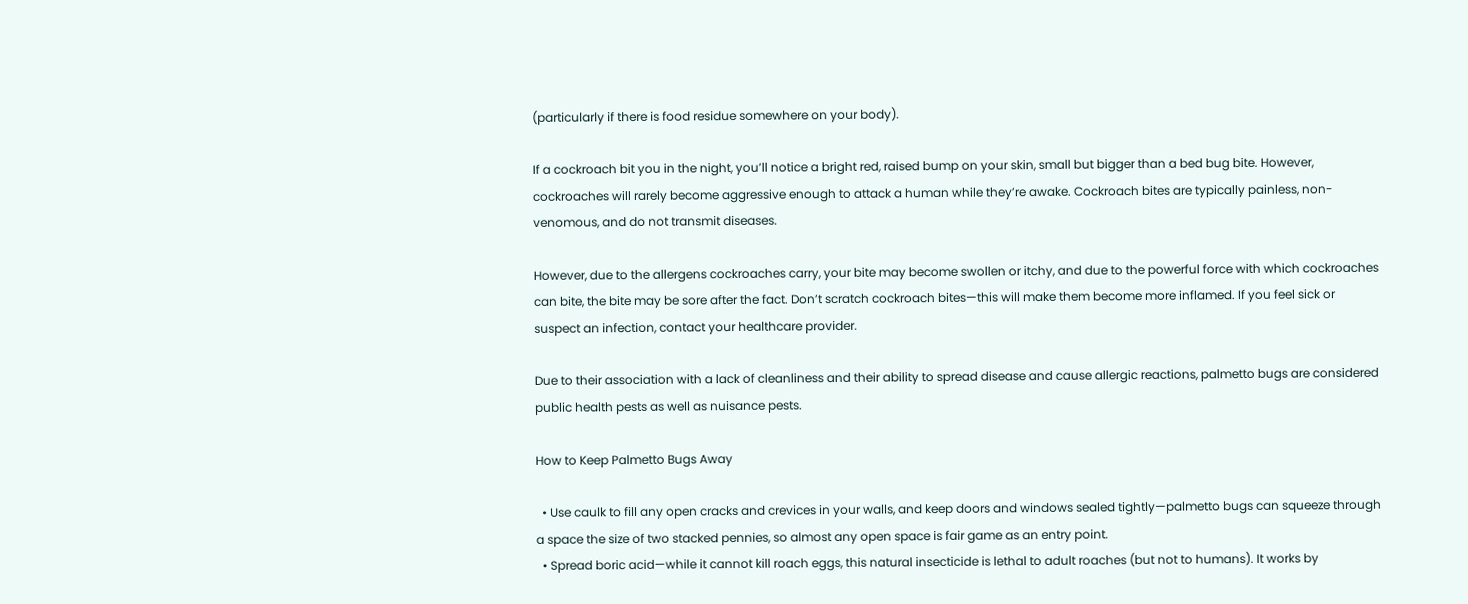(particularly if there is food residue somewhere on your body).

If a cockroach bit you in the night, you’ll notice a bright red, raised bump on your skin, small but bigger than a bed bug bite. However, cockroaches will rarely become aggressive enough to attack a human while they’re awake. Cockroach bites are typically painless, non-venomous, and do not transmit diseases.

However, due to the allergens cockroaches carry, your bite may become swollen or itchy, and due to the powerful force with which cockroaches can bite, the bite may be sore after the fact. Don’t scratch cockroach bites—this will make them become more inflamed. If you feel sick or suspect an infection, contact your healthcare provider.

Due to their association with a lack of cleanliness and their ability to spread disease and cause allergic reactions, palmetto bugs are considered public health pests as well as nuisance pests.

How to Keep Palmetto Bugs Away

  • Use caulk to fill any open cracks and crevices in your walls, and keep doors and windows sealed tightly—palmetto bugs can squeeze through a space the size of two stacked pennies, so almost any open space is fair game as an entry point.
  • Spread boric acid—while it cannot kill roach eggs, this natural insecticide is lethal to adult roaches (but not to humans). It works by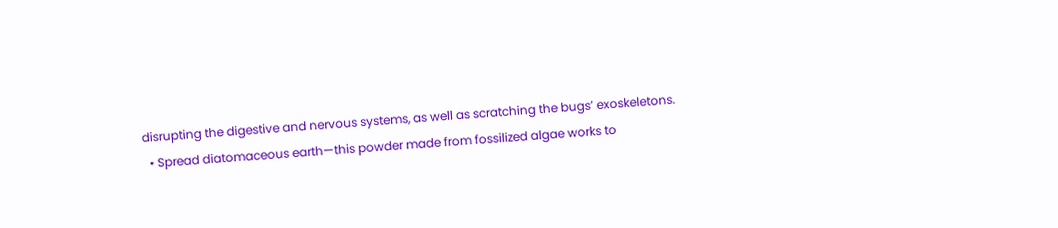disrupting the digestive and nervous systems, as well as scratching the bugs’ exoskeletons.
  • Spread diatomaceous earth—this powder made from fossilized algae works to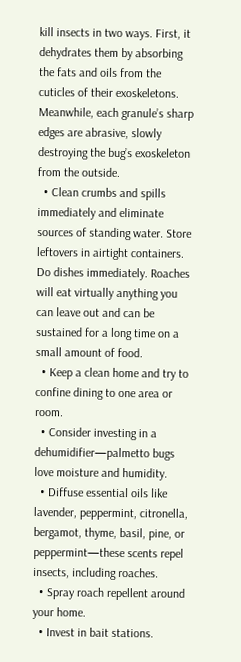kill insects in two ways. First, it dehydrates them by absorbing the fats and oils from the cuticles of their exoskeletons. Meanwhile, each granule’s sharp edges are abrasive, slowly destroying the bug’s exoskeleton from the outside.
  • Clean crumbs and spills immediately and eliminate sources of standing water. Store leftovers in airtight containers. Do dishes immediately. Roaches will eat virtually anything you can leave out and can be sustained for a long time on a small amount of food.
  • Keep a clean home and try to confine dining to one area or room.
  • Consider investing in a dehumidifier—palmetto bugs love moisture and humidity.
  • Diffuse essential oils like lavender, peppermint, citronella, bergamot, thyme, basil, pine, or peppermint—these scents repel insects, including roaches.
  • Spray roach repellent around your home.
  • Invest in bait stations.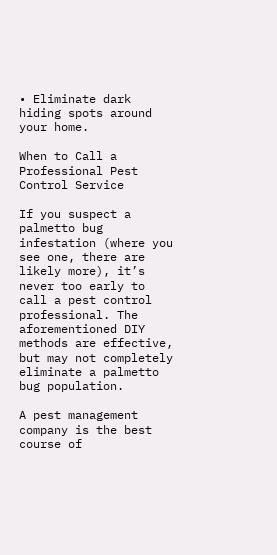• Eliminate dark hiding spots around your home.

When to Call a Professional Pest Control Service

If you suspect a palmetto bug infestation (where you see one, there are likely more), it’s never too early to call a pest control professional. The aforementioned DIY methods are effective, but may not completely eliminate a palmetto bug population.

A pest management company is the best course of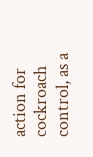action for cockroach control, as a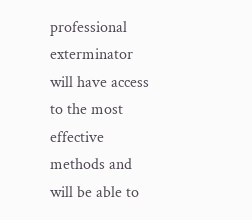professional exterminator will have access to the most effective methods and will be able to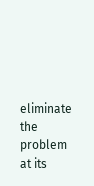eliminate the problem at its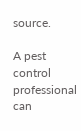source.

A pest control professional can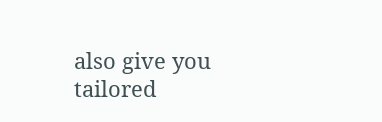also give you tailored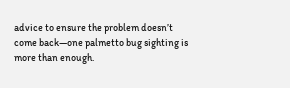advice to ensure the problem doesn’t come back—one palmetto bug sighting is more than enough.